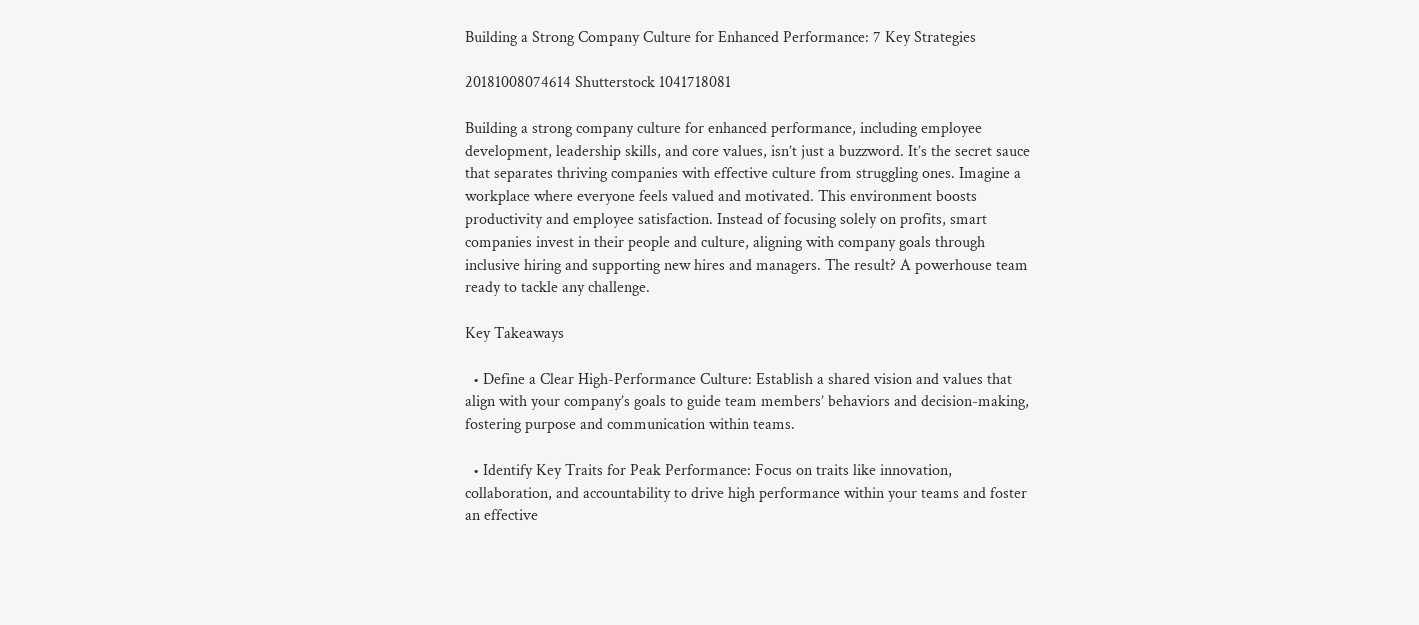Building a Strong Company Culture for Enhanced Performance: 7 Key Strategies

20181008074614 Shutterstock 1041718081

Building a strong company culture for enhanced performance, including employee development, leadership skills, and core values, isn’t just a buzzword. It’s the secret sauce that separates thriving companies with effective culture from struggling ones. Imagine a workplace where everyone feels valued and motivated. This environment boosts productivity and employee satisfaction. Instead of focusing solely on profits, smart companies invest in their people and culture, aligning with company goals through inclusive hiring and supporting new hires and managers. The result? A powerhouse team ready to tackle any challenge.

Key Takeaways

  • Define a Clear High-Performance Culture: Establish a shared vision and values that align with your company’s goals to guide team members’ behaviors and decision-making, fostering purpose and communication within teams.

  • Identify Key Traits for Peak Performance: Focus on traits like innovation, collaboration, and accountability to drive high performance within your teams and foster an effective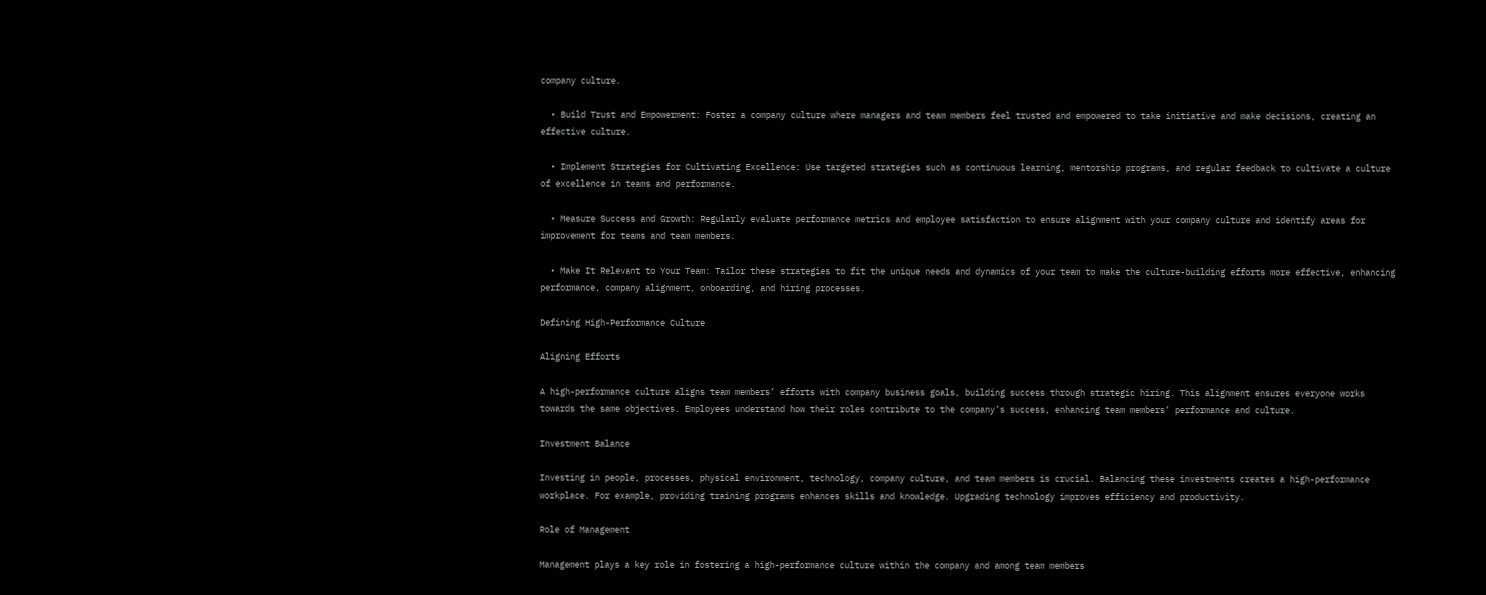company culture.

  • Build Trust and Empowerment: Foster a company culture where managers and team members feel trusted and empowered to take initiative and make decisions, creating an effective culture.

  • Implement Strategies for Cultivating Excellence: Use targeted strategies such as continuous learning, mentorship programs, and regular feedback to cultivate a culture of excellence in teams and performance.

  • Measure Success and Growth: Regularly evaluate performance metrics and employee satisfaction to ensure alignment with your company culture and identify areas for improvement for teams and team members.

  • Make It Relevant to Your Team: Tailor these strategies to fit the unique needs and dynamics of your team to make the culture-building efforts more effective, enhancing performance, company alignment, onboarding, and hiring processes.

Defining High-Performance Culture

Aligning Efforts

A high-performance culture aligns team members’ efforts with company business goals, building success through strategic hiring. This alignment ensures everyone works towards the same objectives. Employees understand how their roles contribute to the company’s success, enhancing team members’ performance and culture.

Investment Balance

Investing in people, processes, physical environment, technology, company culture, and team members is crucial. Balancing these investments creates a high-performance workplace. For example, providing training programs enhances skills and knowledge. Upgrading technology improves efficiency and productivity.

Role of Management

Management plays a key role in fostering a high-performance culture within the company and among team members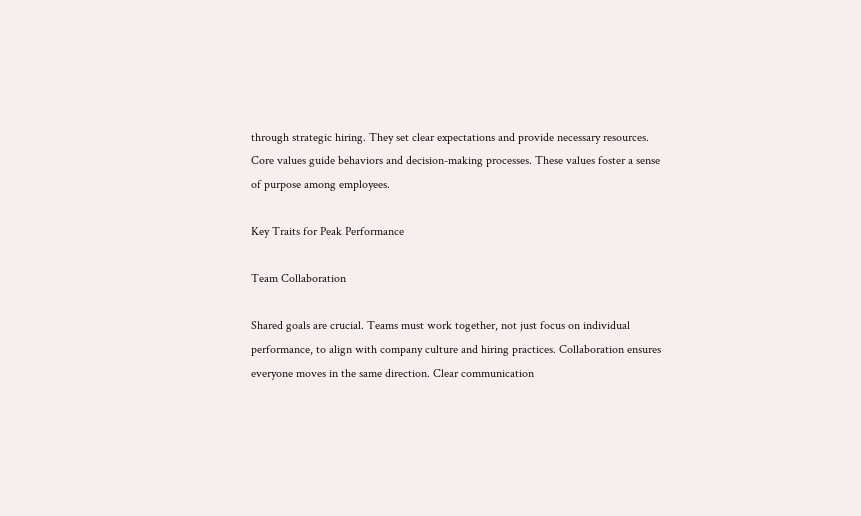through strategic hiring. They set clear expectations and provide necessary resources. Core values guide behaviors and decision-making processes. These values foster a sense of purpose among employees.

Key Traits for Peak Performance

Team Collaboration

Shared goals are crucial. Teams must work together, not just focus on individual performance, to align with company culture and hiring practices. Collaboration ensures everyone moves in the same direction. Clear communication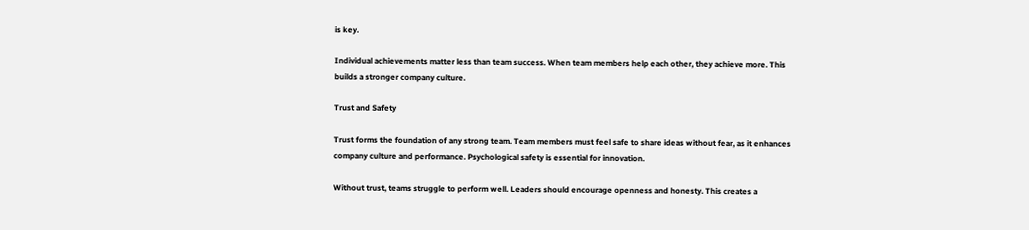is key.

Individual achievements matter less than team success. When team members help each other, they achieve more. This builds a stronger company culture.

Trust and Safety

Trust forms the foundation of any strong team. Team members must feel safe to share ideas without fear, as it enhances company culture and performance. Psychological safety is essential for innovation.

Without trust, teams struggle to perform well. Leaders should encourage openness and honesty. This creates a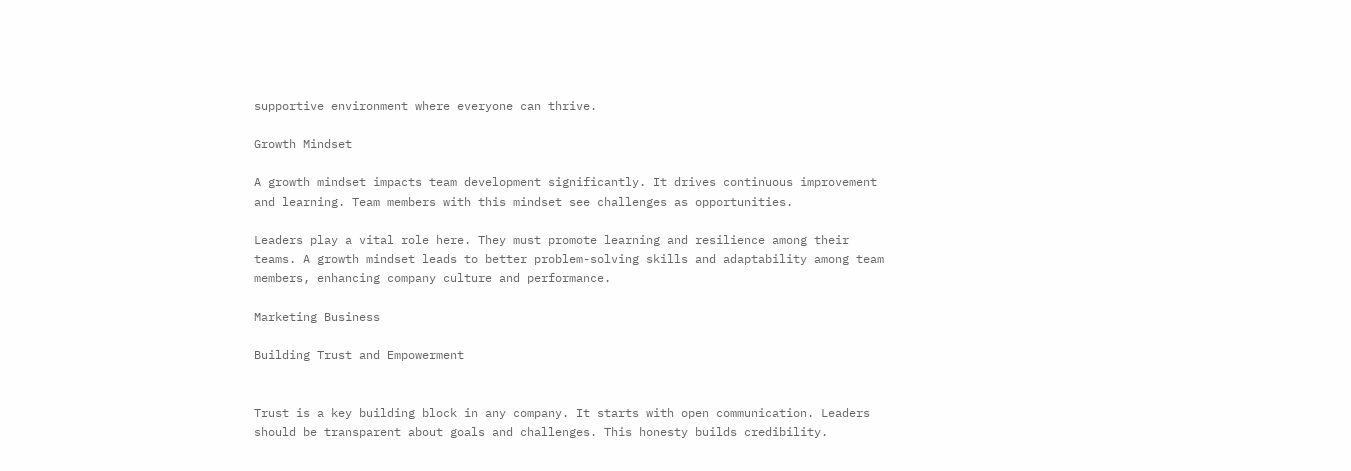supportive environment where everyone can thrive.

Growth Mindset

A growth mindset impacts team development significantly. It drives continuous improvement and learning. Team members with this mindset see challenges as opportunities.

Leaders play a vital role here. They must promote learning and resilience among their teams. A growth mindset leads to better problem-solving skills and adaptability among team members, enhancing company culture and performance.

Marketing Business

Building Trust and Empowerment


Trust is a key building block in any company. It starts with open communication. Leaders should be transparent about goals and challenges. This honesty builds credibility.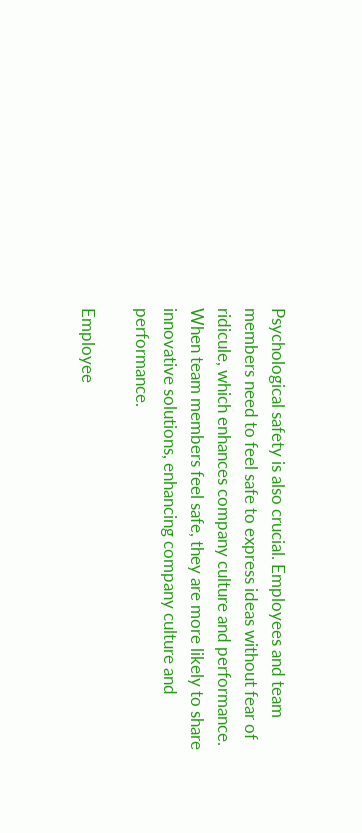Psychological safety is also crucial. Employees and team members need to feel safe to express ideas without fear of ridicule, which enhances company culture and performance. When team members feel safe, they are more likely to share innovative solutions, enhancing company culture and performance.

Employee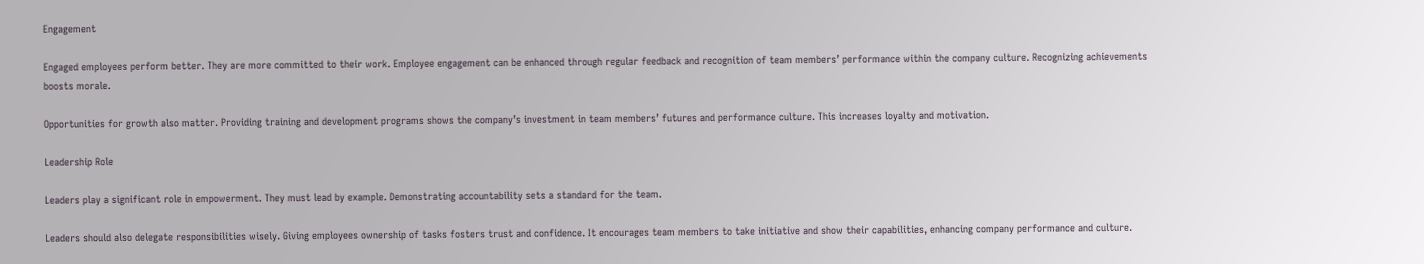Engagement

Engaged employees perform better. They are more committed to their work. Employee engagement can be enhanced through regular feedback and recognition of team members’ performance within the company culture. Recognizing achievements boosts morale.

Opportunities for growth also matter. Providing training and development programs shows the company’s investment in team members’ futures and performance culture. This increases loyalty and motivation.

Leadership Role

Leaders play a significant role in empowerment. They must lead by example. Demonstrating accountability sets a standard for the team.

Leaders should also delegate responsibilities wisely. Giving employees ownership of tasks fosters trust and confidence. It encourages team members to take initiative and show their capabilities, enhancing company performance and culture.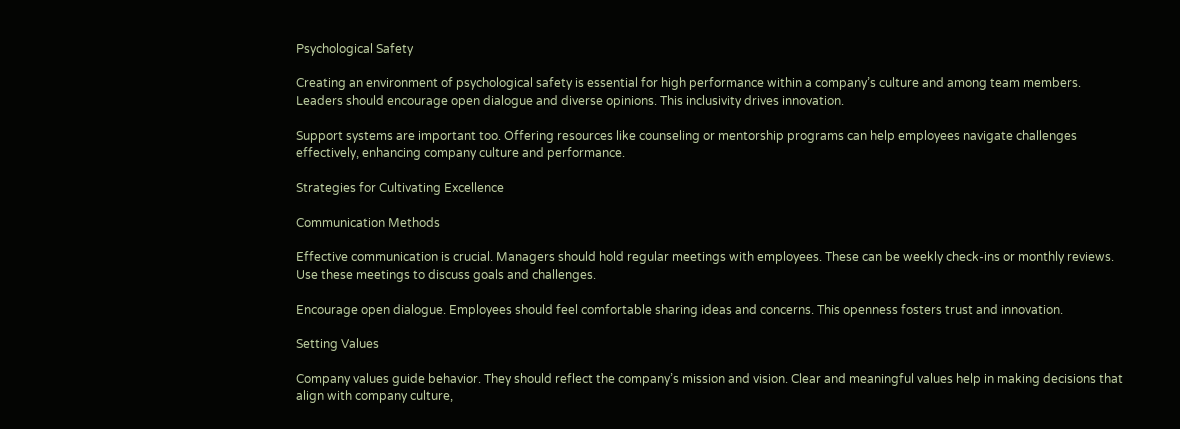Psychological Safety

Creating an environment of psychological safety is essential for high performance within a company’s culture and among team members. Leaders should encourage open dialogue and diverse opinions. This inclusivity drives innovation.

Support systems are important too. Offering resources like counseling or mentorship programs can help employees navigate challenges effectively, enhancing company culture and performance.

Strategies for Cultivating Excellence

Communication Methods

Effective communication is crucial. Managers should hold regular meetings with employees. These can be weekly check-ins or monthly reviews. Use these meetings to discuss goals and challenges.

Encourage open dialogue. Employees should feel comfortable sharing ideas and concerns. This openness fosters trust and innovation.

Setting Values

Company values guide behavior. They should reflect the company’s mission and vision. Clear and meaningful values help in making decisions that align with company culture,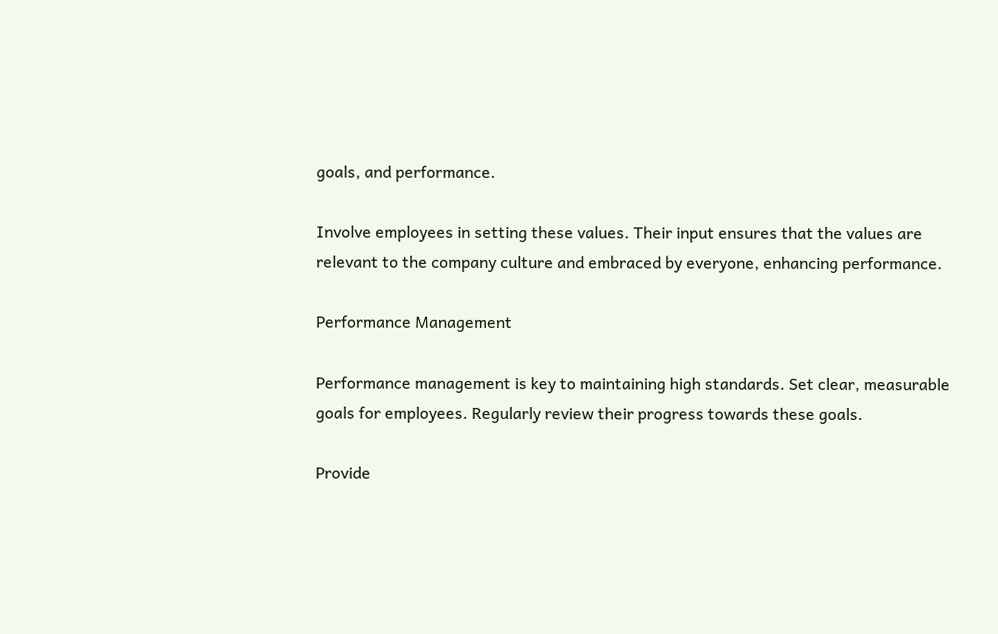goals, and performance.

Involve employees in setting these values. Their input ensures that the values are relevant to the company culture and embraced by everyone, enhancing performance.

Performance Management

Performance management is key to maintaining high standards. Set clear, measurable goals for employees. Regularly review their progress towards these goals.

Provide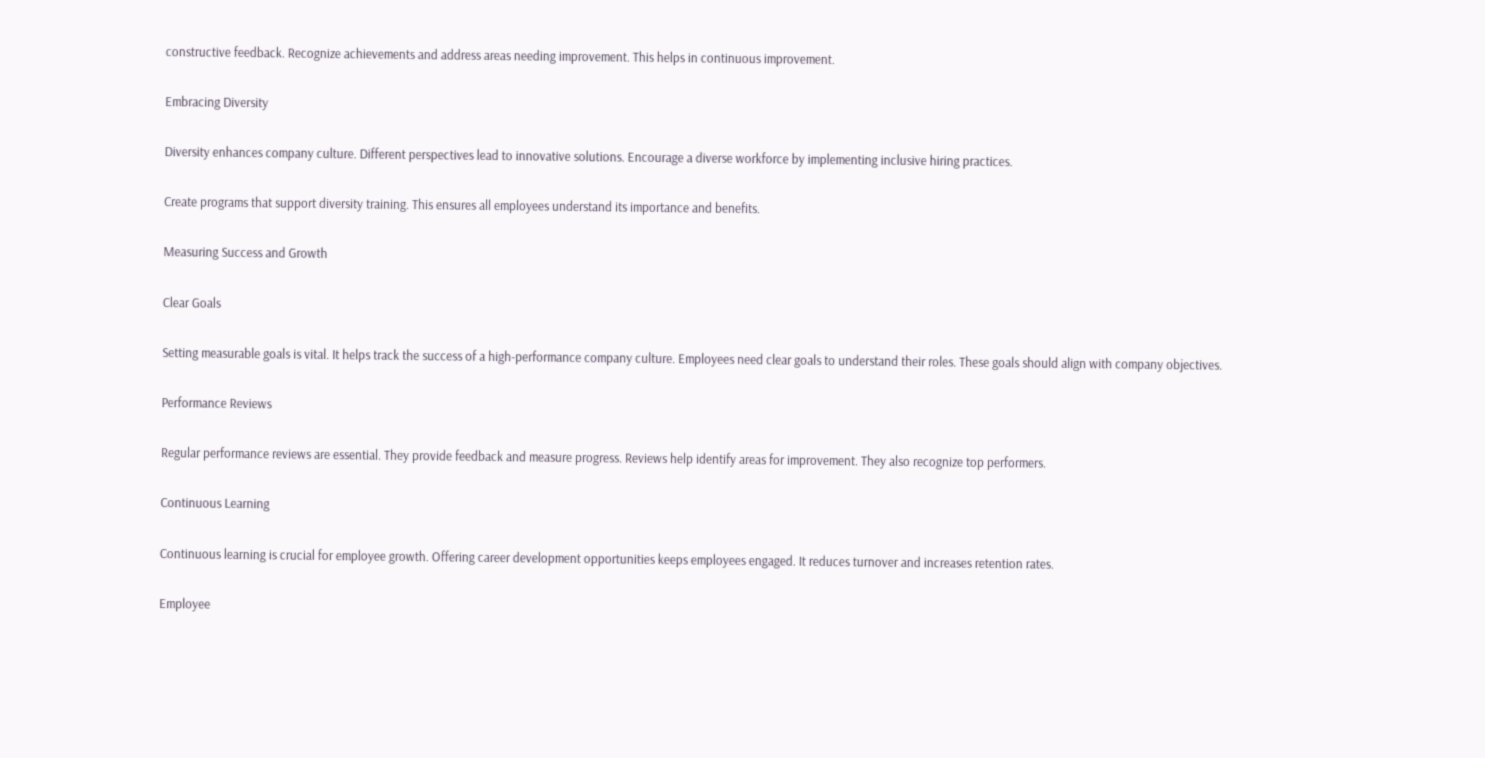constructive feedback. Recognize achievements and address areas needing improvement. This helps in continuous improvement.

Embracing Diversity

Diversity enhances company culture. Different perspectives lead to innovative solutions. Encourage a diverse workforce by implementing inclusive hiring practices.

Create programs that support diversity training. This ensures all employees understand its importance and benefits.

Measuring Success and Growth

Clear Goals

Setting measurable goals is vital. It helps track the success of a high-performance company culture. Employees need clear goals to understand their roles. These goals should align with company objectives.

Performance Reviews

Regular performance reviews are essential. They provide feedback and measure progress. Reviews help identify areas for improvement. They also recognize top performers.

Continuous Learning

Continuous learning is crucial for employee growth. Offering career development opportunities keeps employees engaged. It reduces turnover and increases retention rates.

Employee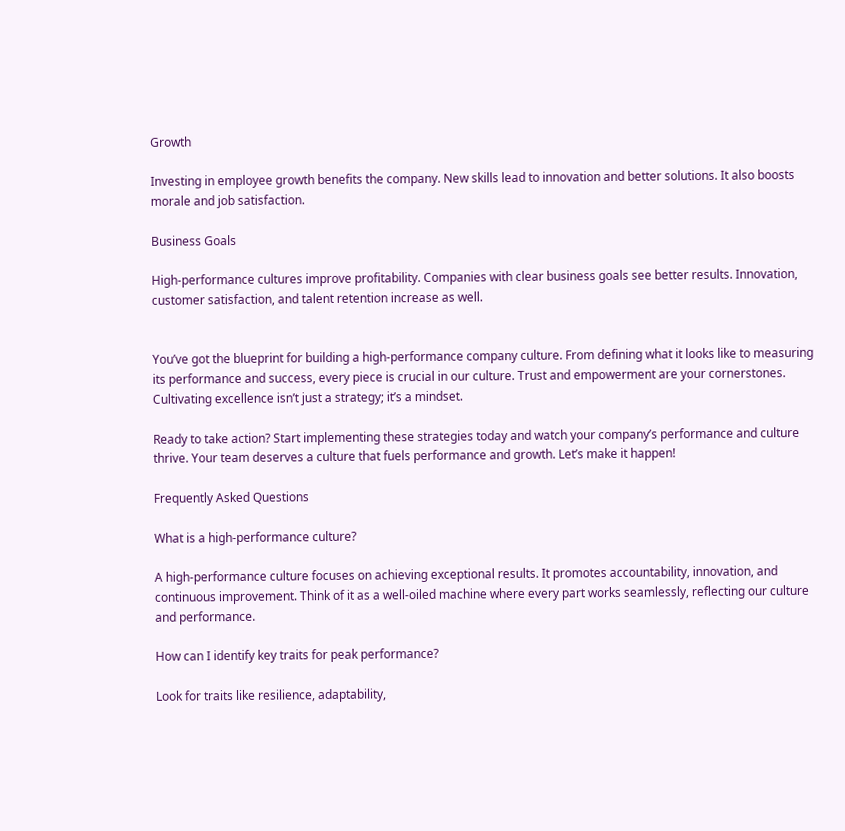Growth

Investing in employee growth benefits the company. New skills lead to innovation and better solutions. It also boosts morale and job satisfaction.

Business Goals

High-performance cultures improve profitability. Companies with clear business goals see better results. Innovation, customer satisfaction, and talent retention increase as well.


You’ve got the blueprint for building a high-performance company culture. From defining what it looks like to measuring its performance and success, every piece is crucial in our culture. Trust and empowerment are your cornerstones. Cultivating excellence isn’t just a strategy; it’s a mindset.

Ready to take action? Start implementing these strategies today and watch your company’s performance and culture thrive. Your team deserves a culture that fuels performance and growth. Let’s make it happen!

Frequently Asked Questions

What is a high-performance culture?

A high-performance culture focuses on achieving exceptional results. It promotes accountability, innovation, and continuous improvement. Think of it as a well-oiled machine where every part works seamlessly, reflecting our culture and performance.

How can I identify key traits for peak performance?

Look for traits like resilience, adaptability,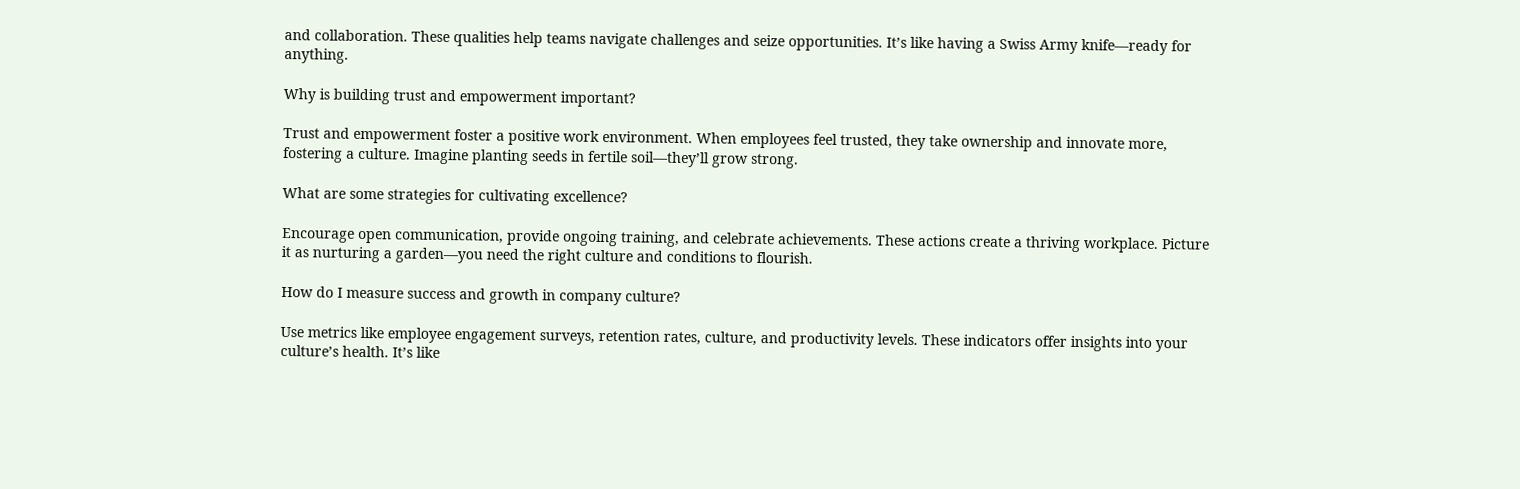and collaboration. These qualities help teams navigate challenges and seize opportunities. It’s like having a Swiss Army knife—ready for anything.

Why is building trust and empowerment important?

Trust and empowerment foster a positive work environment. When employees feel trusted, they take ownership and innovate more, fostering a culture. Imagine planting seeds in fertile soil—they’ll grow strong.

What are some strategies for cultivating excellence?

Encourage open communication, provide ongoing training, and celebrate achievements. These actions create a thriving workplace. Picture it as nurturing a garden—you need the right culture and conditions to flourish.

How do I measure success and growth in company culture?

Use metrics like employee engagement surveys, retention rates, culture, and productivity levels. These indicators offer insights into your culture’s health. It’s like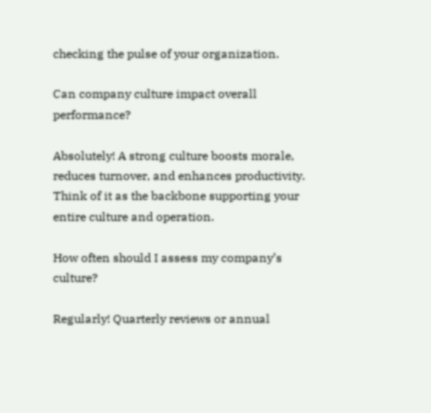checking the pulse of your organization.

Can company culture impact overall performance?

Absolutely! A strong culture boosts morale, reduces turnover, and enhances productivity. Think of it as the backbone supporting your entire culture and operation.

How often should I assess my company’s culture?

Regularly! Quarterly reviews or annual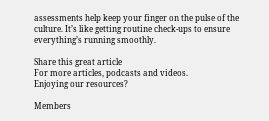assessments help keep your finger on the pulse of the culture. It’s like getting routine check-ups to ensure everything’s running smoothly.

Share this great article
For more articles, podcasts and videos.
Enjoying our resources?

Members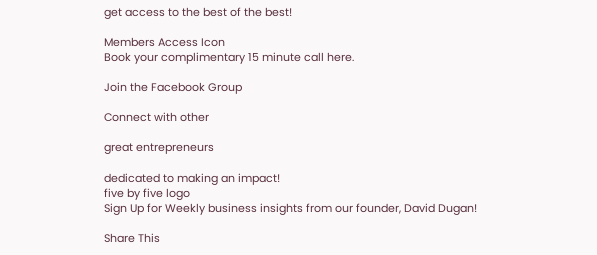get access to the best of the best!

Members Access Icon
Book your complimentary 15 minute call here.

Join the Facebook Group

Connect with other

great entrepreneurs

dedicated to making an impact!
five by five logo
Sign Up for Weekly business insights from our founder, David Dugan!

Share This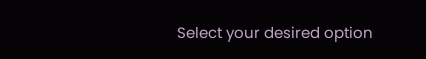Select your desired option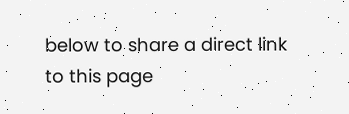below to share a direct link to this page